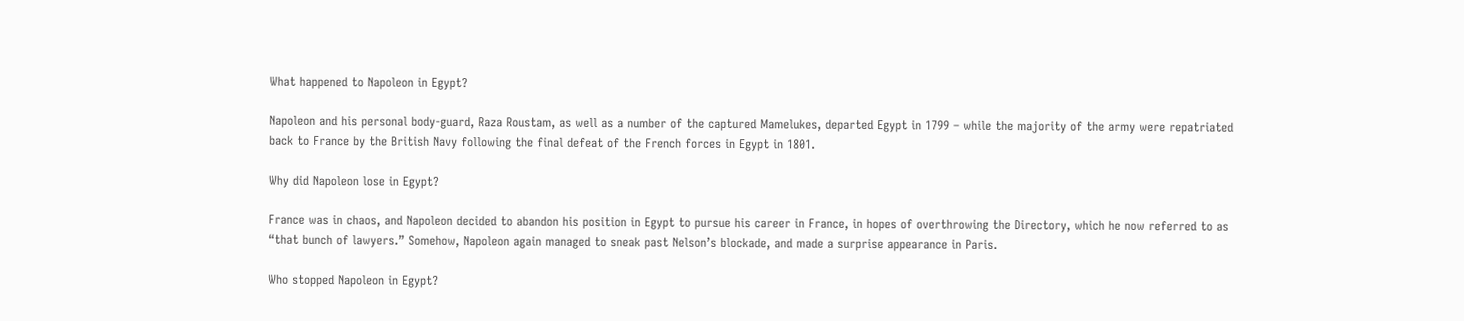What happened to Napoleon in Egypt?

Napoleon and his personal body-guard, Raza Roustam, as well as a number of the captured Mamelukes, departed Egypt in 1799 – while the majority of the army were repatriated back to France by the British Navy following the final defeat of the French forces in Egypt in 1801.

Why did Napoleon lose in Egypt?

France was in chaos, and Napoleon decided to abandon his position in Egypt to pursue his career in France, in hopes of overthrowing the Directory, which he now referred to as “that bunch of lawyers.” Somehow, Napoleon again managed to sneak past Nelson’s blockade, and made a surprise appearance in Paris.

Who stopped Napoleon in Egypt?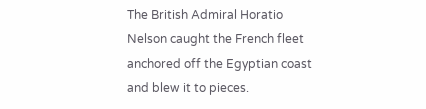The British Admiral Horatio Nelson caught the French fleet anchored off the Egyptian coast and blew it to pieces.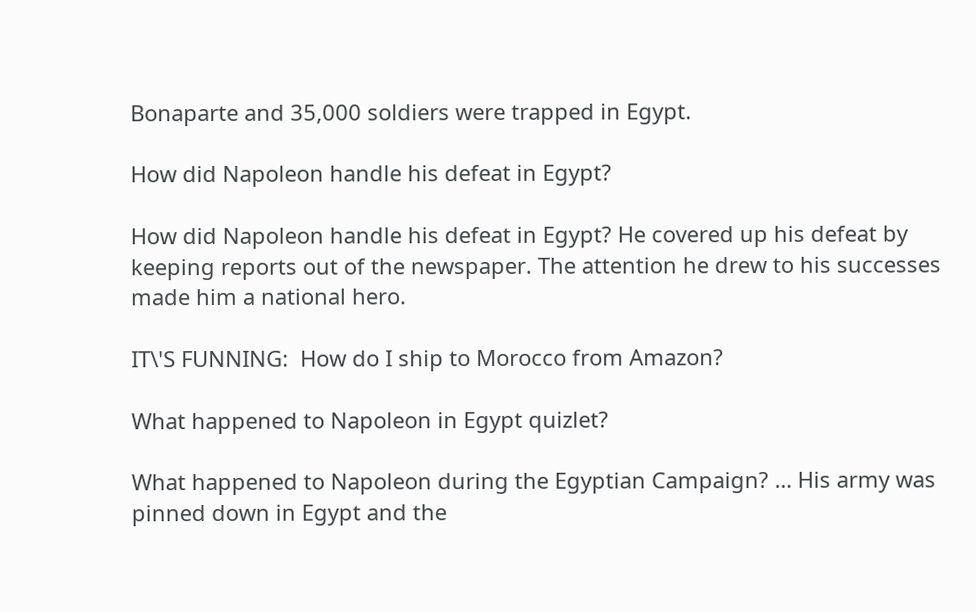Bonaparte and 35,000 soldiers were trapped in Egypt.

How did Napoleon handle his defeat in Egypt?

How did Napoleon handle his defeat in Egypt? He covered up his defeat by keeping reports out of the newspaper. The attention he drew to his successes made him a national hero.

IT\'S FUNNING:  How do I ship to Morocco from Amazon?

What happened to Napoleon in Egypt quizlet?

What happened to Napoleon during the Egyptian Campaign? … His army was pinned down in Egypt and the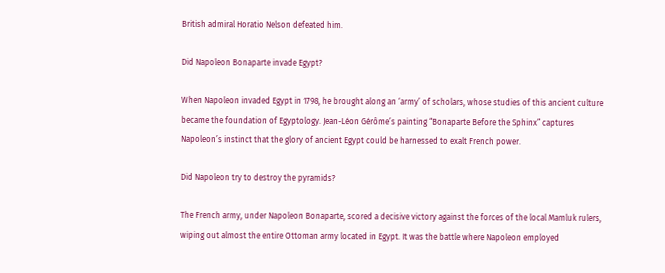British admiral Horatio Nelson defeated him.

Did Napoleon Bonaparte invade Egypt?

When Napoleon invaded Egypt in 1798, he brought along an ‘army’ of scholars, whose studies of this ancient culture became the foundation of Egyptology. Jean-Léon Gérôme’s painting “Bonaparte Before the Sphinx” captures Napoleon’s instinct that the glory of ancient Egypt could be harnessed to exalt French power.

Did Napoleon try to destroy the pyramids?

The French army, under Napoleon Bonaparte, scored a decisive victory against the forces of the local Mamluk rulers, wiping out almost the entire Ottoman army located in Egypt. It was the battle where Napoleon employed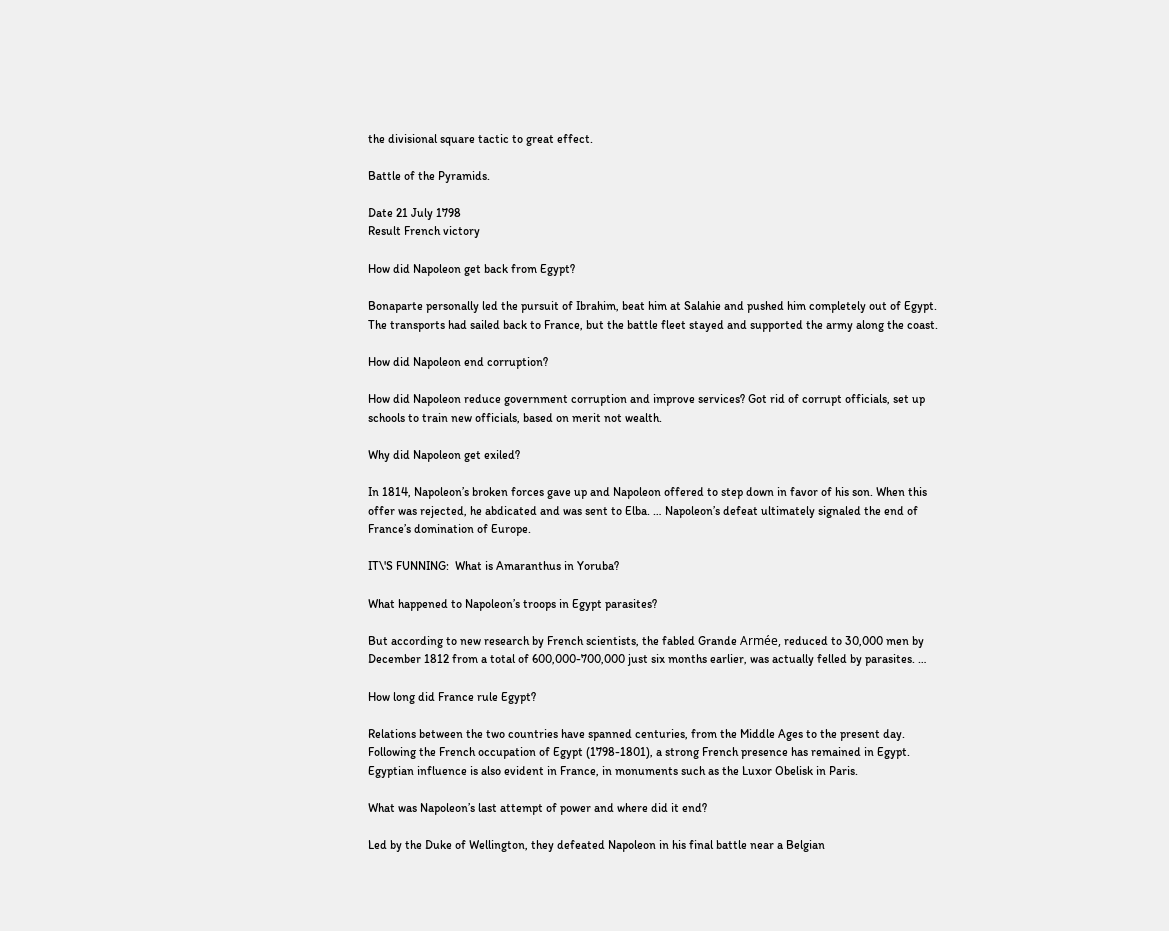the divisional square tactic to great effect.

Battle of the Pyramids.

Date 21 July 1798
Result French victory

How did Napoleon get back from Egypt?

Bonaparte personally led the pursuit of Ibrahim, beat him at Salahie and pushed him completely out of Egypt. The transports had sailed back to France, but the battle fleet stayed and supported the army along the coast.

How did Napoleon end corruption?

How did Napoleon reduce government corruption and improve services? Got rid of corrupt officials, set up schools to train new officials, based on merit not wealth.

Why did Napoleon get exiled?

In 1814, Napoleon’s broken forces gave up and Napoleon offered to step down in favor of his son. When this offer was rejected, he abdicated and was sent to Elba. … Napoleon’s defeat ultimately signaled the end of France’s domination of Europe.

IT\'S FUNNING:  What is Amaranthus in Yoruba?

What happened to Napoleon’s troops in Egypt parasites?

But according to new research by French scientists, the fabled Grande Armée, reduced to 30,000 men by December 1812 from a total of 600,000-700,000 just six months earlier, was actually felled by parasites. …

How long did France rule Egypt?

Relations between the two countries have spanned centuries, from the Middle Ages to the present day. Following the French occupation of Egypt (1798-1801), a strong French presence has remained in Egypt. Egyptian influence is also evident in France, in monuments such as the Luxor Obelisk in Paris.

What was Napoleon’s last attempt of power and where did it end?

Led by the Duke of Wellington, they defeated Napoleon in his final battle near a Belgian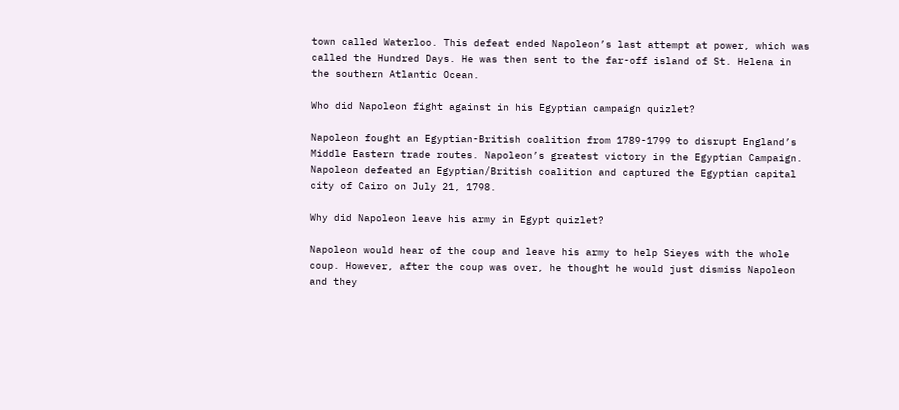town called Waterloo. This defeat ended Napoleon’s last attempt at power, which was called the Hundred Days. He was then sent to the far-off island of St. Helena in the southern Atlantic Ocean.

Who did Napoleon fight against in his Egyptian campaign quizlet?

Napoleon fought an Egyptian-British coalition from 1789-1799 to disrupt England’s Middle Eastern trade routes. Napoleon’s greatest victory in the Egyptian Campaign. Napoleon defeated an Egyptian/British coalition and captured the Egyptian capital city of Cairo on July 21, 1798.

Why did Napoleon leave his army in Egypt quizlet?

Napoleon would hear of the coup and leave his army to help Sieyes with the whole coup. However, after the coup was over, he thought he would just dismiss Napoleon and they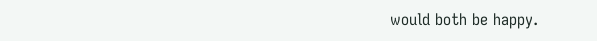would both be happy.